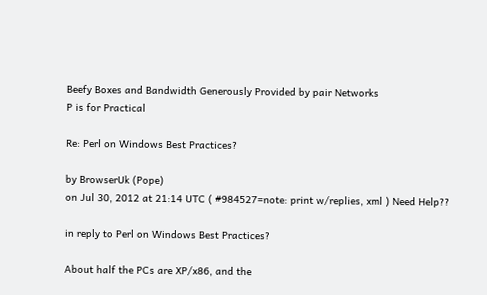Beefy Boxes and Bandwidth Generously Provided by pair Networks
P is for Practical

Re: Perl on Windows Best Practices?

by BrowserUk (Pope)
on Jul 30, 2012 at 21:14 UTC ( #984527=note: print w/replies, xml ) Need Help??

in reply to Perl on Windows Best Practices?

About half the PCs are XP/x86, and the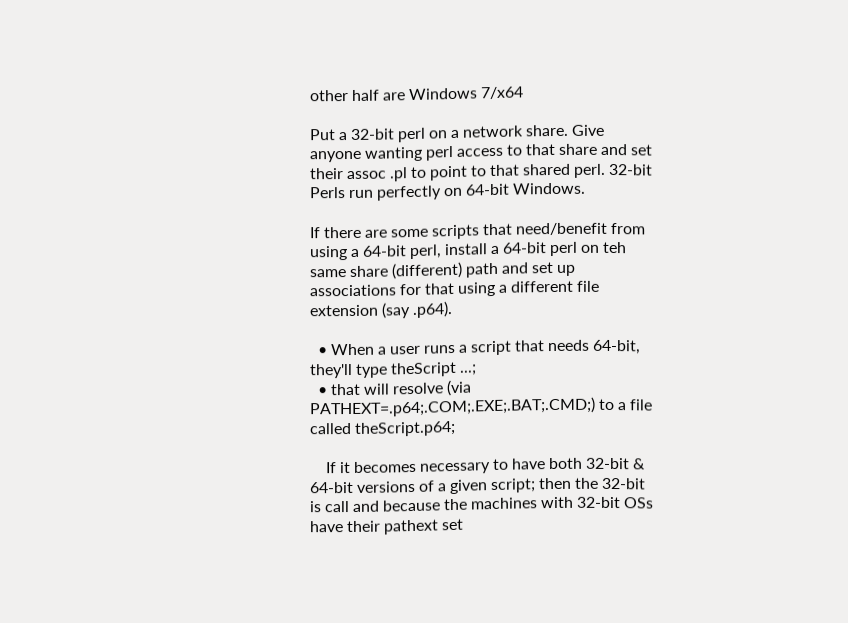other half are Windows 7/x64

Put a 32-bit perl on a network share. Give anyone wanting perl access to that share and set their assoc .pl to point to that shared perl. 32-bit Perls run perfectly on 64-bit Windows.

If there are some scripts that need/benefit from using a 64-bit perl, install a 64-bit perl on teh same share (different) path and set up associations for that using a different file extension (say .p64).

  • When a user runs a script that needs 64-bit, they'll type theScript ...;
  • that will resolve (via PATHEXT=.p64;.COM;.EXE;.BAT;.CMD;) to a file called theScript.p64;

    If it becomes necessary to have both 32-bit & 64-bit versions of a given script; then the 32-bit is call and because the machines with 32-bit OSs have their pathext set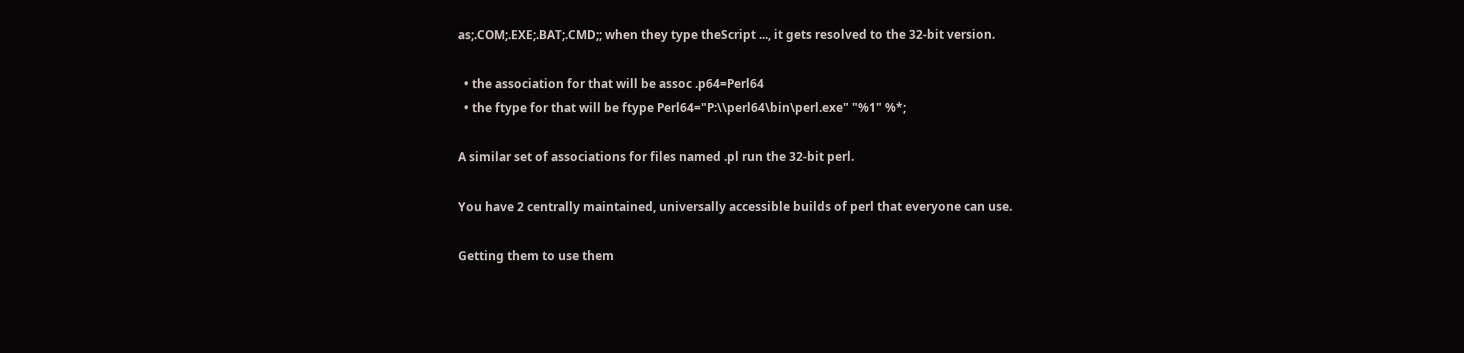as;.COM;.EXE;.BAT;.CMD;; when they type theScript ..., it gets resolved to the 32-bit version.

  • the association for that will be assoc .p64=Perl64
  • the ftype for that will be ftype Perl64="P:\\perl64\bin\perl.exe" "%1" %*;

A similar set of associations for files named .pl run the 32-bit perl.

You have 2 centrally maintained, universally accessible builds of perl that everyone can use.

Getting them to use them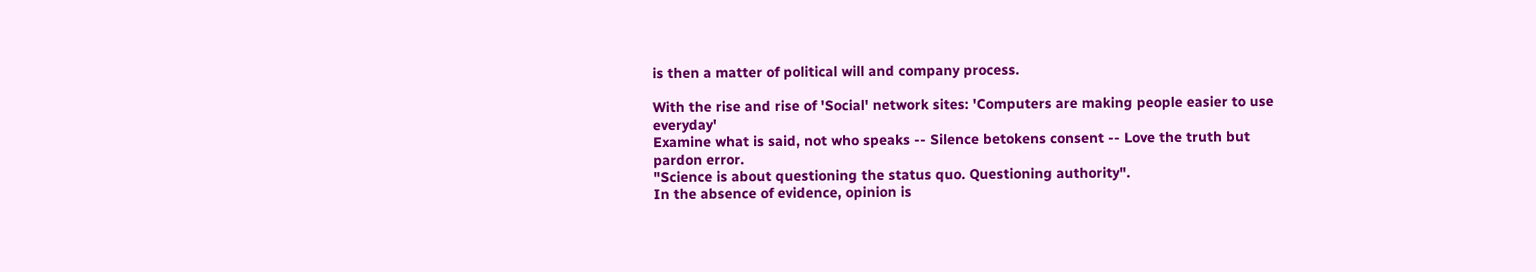is then a matter of political will and company process.

With the rise and rise of 'Social' network sites: 'Computers are making people easier to use everyday'
Examine what is said, not who speaks -- Silence betokens consent -- Love the truth but pardon error.
"Science is about questioning the status quo. Questioning authority".
In the absence of evidence, opinion is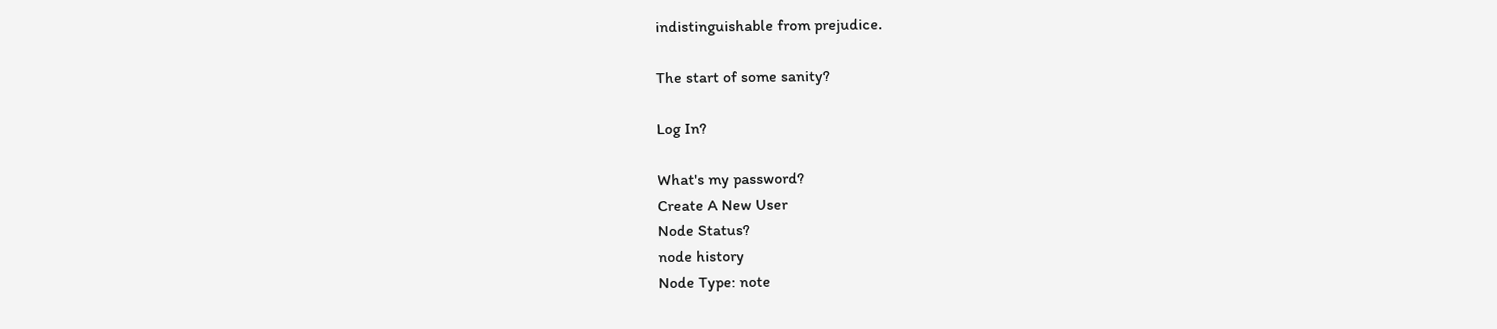indistinguishable from prejudice.

The start of some sanity?

Log In?

What's my password?
Create A New User
Node Status?
node history
Node Type: note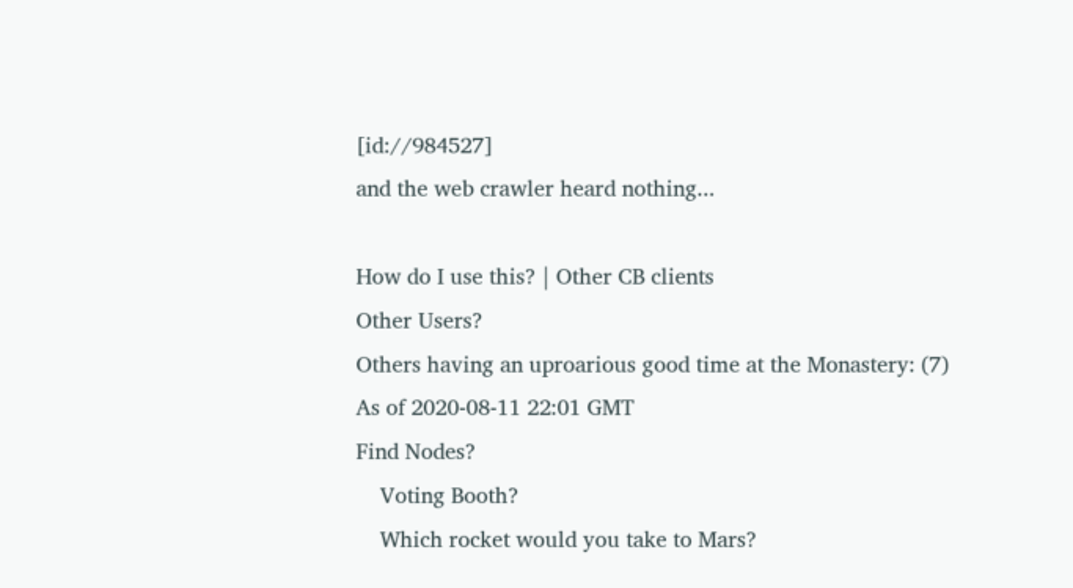[id://984527]
and the web crawler heard nothing...

How do I use this? | Other CB clients
Other Users?
Others having an uproarious good time at the Monastery: (7)
As of 2020-08-11 22:01 GMT
Find Nodes?
    Voting Booth?
    Which rocket would you take to Mars?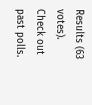Results (63 votes). Check out past polls.